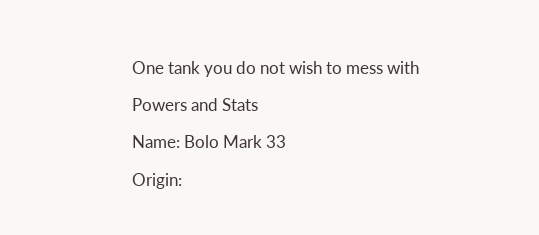One tank you do not wish to mess with

Powers and Stats

Name: Bolo Mark 33

Origin: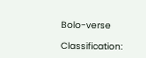Bolo-verse

Classification: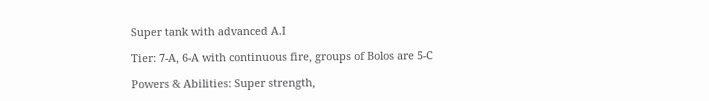Super tank with advanced A.I

Tier: 7-A, 6-A with continuous fire, groups of Bolos are 5-C

Powers & Abilities: Super strength,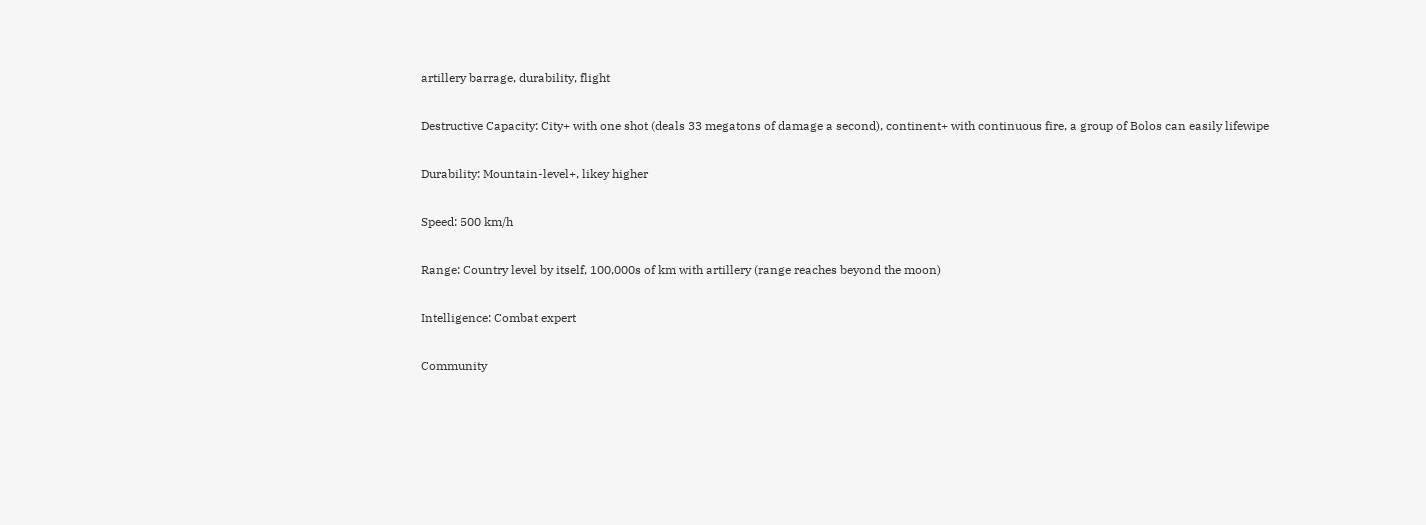artillery barrage, durability, flight

Destructive Capacity: City+ with one shot (deals 33 megatons of damage a second), continent+ with continuous fire, a group of Bolos can easily lifewipe

Durability: Mountain-level+, likey higher

Speed: 500 km/h

Range: Country level by itself, 100,000s of km with artillery (range reaches beyond the moon)

Intelligence: Combat expert

Community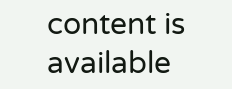content is available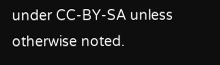under CC-BY-SA unless otherwise noted.